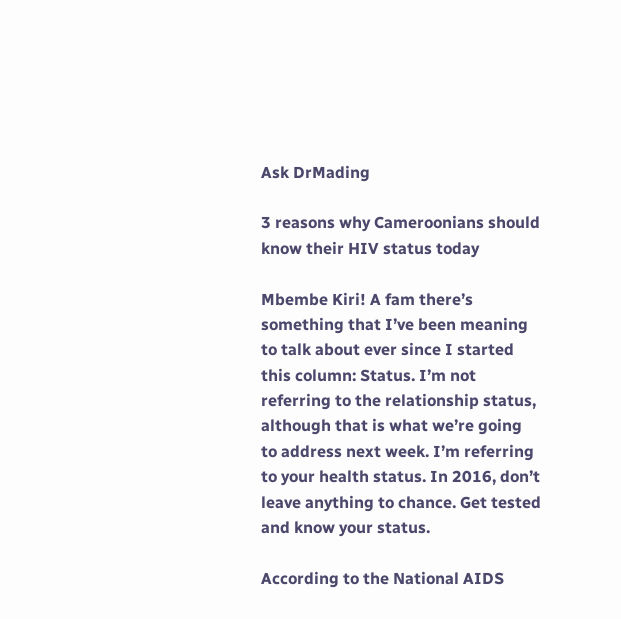Ask DrMading

3 reasons why Cameroonians should know their HIV status today

Mbembe Kiri! A fam there’s something that I’ve been meaning to talk about ever since I started this column: Status. I’m not referring to the relationship status, although that is what we’re going to address next week. I’m referring to your health status. In 2016, don’t leave anything to chance. Get tested and know your status.

According to the National AIDS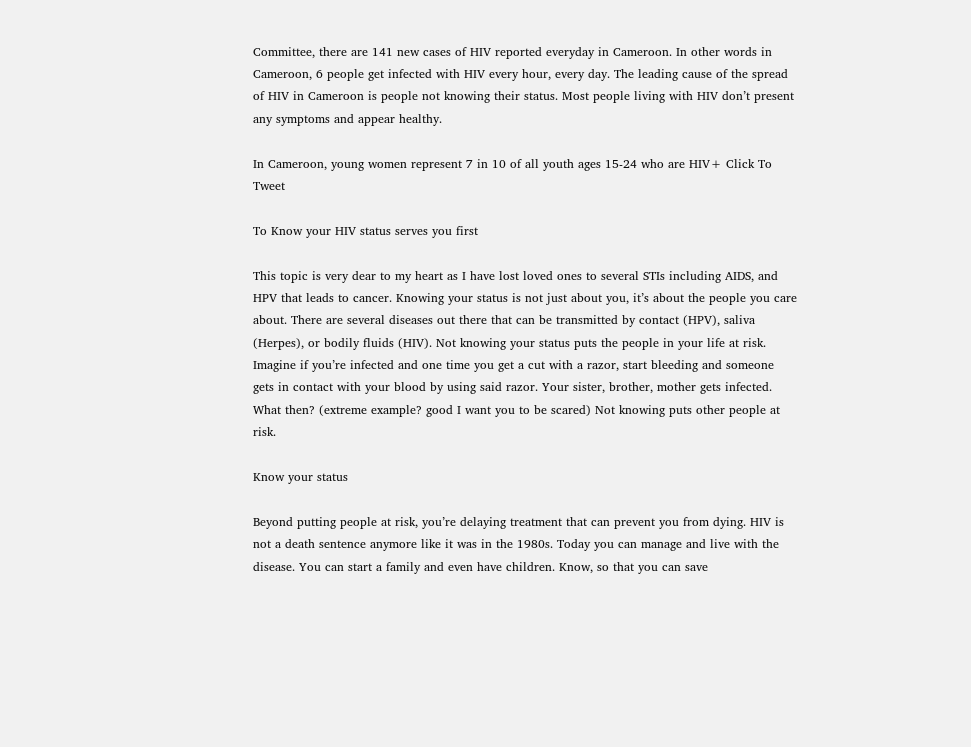Committee, there are 141 new cases of HIV reported everyday in Cameroon. In other words in Cameroon, 6 people get infected with HIV every hour, every day. The leading cause of the spread of HIV in Cameroon is people not knowing their status. Most people living with HIV don’t present any symptoms and appear healthy.

In Cameroon, young women represent 7 in 10 of all youth ages 15-24 who are HIV+ Click To Tweet

To Know your HIV status serves you first

This topic is very dear to my heart as I have lost loved ones to several STIs including AIDS, and HPV that leads to cancer. Knowing your status is not just about you, it’s about the people you care about. There are several diseases out there that can be transmitted by contact (HPV), saliva (Herpes), or bodily fluids (HIV). Not knowing your status puts the people in your life at risk. Imagine if you’re infected and one time you get a cut with a razor, start bleeding and someone gets in contact with your blood by using said razor. Your sister, brother, mother gets infected. What then? (extreme example? good I want you to be scared) Not knowing puts other people at risk.

Know your status

Beyond putting people at risk, you’re delaying treatment that can prevent you from dying. HIV is not a death sentence anymore like it was in the 1980s. Today you can manage and live with the disease. You can start a family and even have children. Know, so that you can save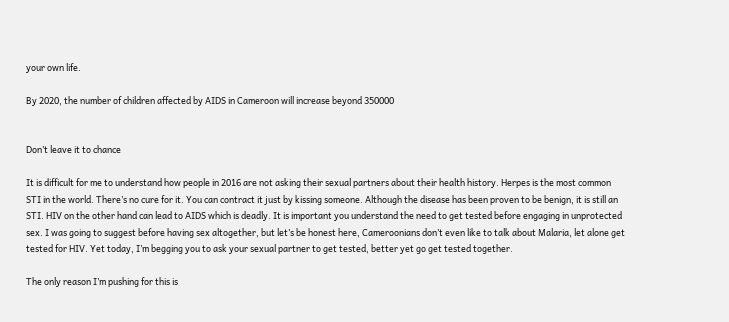your own life.

By 2020, the number of children affected by AIDS in Cameroon will increase beyond 350000


Don’t leave it to chance

It is difficult for me to understand how people in 2016 are not asking their sexual partners about their health history. Herpes is the most common STI in the world. There’s no cure for it. You can contract it just by kissing someone. Although the disease has been proven to be benign, it is still an STI. HIV on the other hand can lead to AIDS which is deadly. It is important you understand the need to get tested before engaging in unprotected sex. I was going to suggest before having sex altogether, but let’s be honest here, Cameroonians don’t even like to talk about Malaria, let alone get tested for HIV. Yet today, I’m begging you to ask your sexual partner to get tested, better yet go get tested together.

The only reason I’m pushing for this is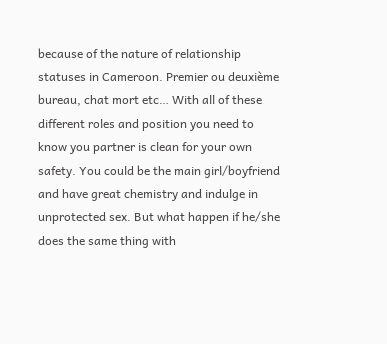because of the nature of relationship statuses in Cameroon. Premier ou deuxième bureau, chat mort etc… With all of these different roles and position you need to know you partner is clean for your own safety. You could be the main girl/boyfriend and have great chemistry and indulge in unprotected sex. But what happen if he/she does the same thing with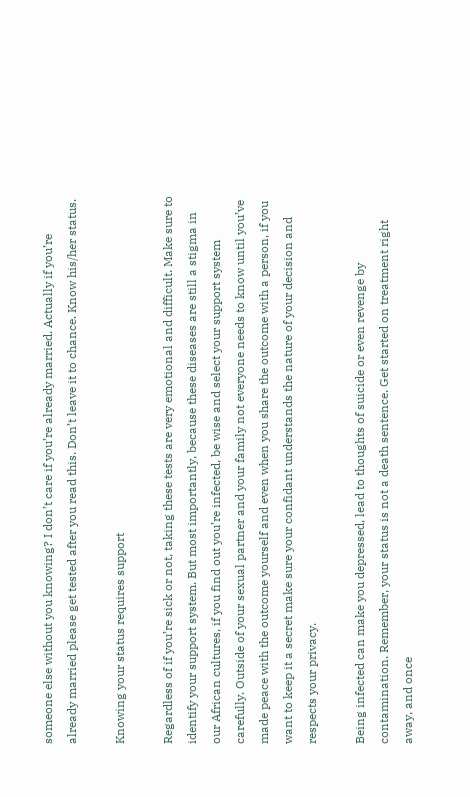someone else without you knowing? I don’t care if you’re already married. Actually if you’re already married please get tested after you read this. Don’t leave it to chance. Know his/her status.

Knowing your status requires support

Regardless of if you’re sick or not, taking these tests are very emotional and difficult. Make sure to identify your support system. But most importantly, because these diseases are still a stigma in our African cultures, if you find out you’re infected, be wise and select your support system carefully. Outside of your sexual partner and your family not everyone needs to know until you’ve made peace with the outcome yourself and even when you share the outcome with a person, if you want to keep it a secret make sure your confidant understands the nature of your decision and respects your privacy.

Being infected can make you depressed, lead to thoughts of suicide or even revenge by contamination. Remember, your status is not a death sentence. Get started on treatment right away, and once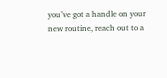you’ve got a handle on your new routine, reach out to a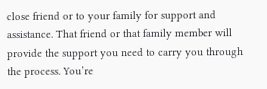close friend or to your family for support and assistance. That friend or that family member will provide the support you need to carry you through the process. You’re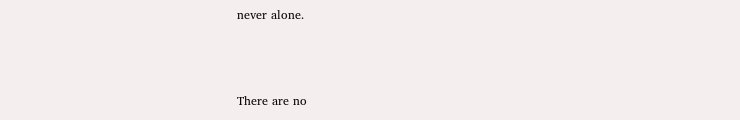never alone.



There are no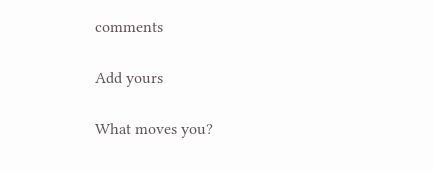comments

Add yours

What moves you?